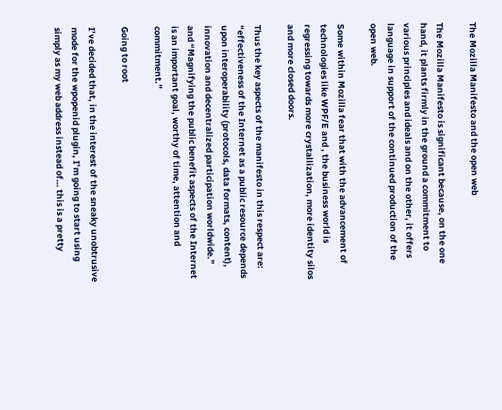The Mozilla Manifesto and the open web

The Mozilla Manifesto is significant because, on the one hand, it plants firmly in the ground a commitment to various principles and ideals and on the other, it offers language in support of the continued production of the open web.

Some within Mozilla fear that with the advancement of technologies like WPF/E and , the business world is regressing towards more crystallization, more identity silos and more closed doors.

Thus the key aspects of the manifesto in this respect are: “effectiveness of the Internet as a public resource depends upon interoperability (protocols, data formats, content), innovation and decentralized participation worldwide.” and “Magnifying the public benefit aspects of the Internet is an important goal, worthy of time, attention and commitment.”

Going to root

I’ve decided that, in the interest of the sneaky unobtrusive mode for the wpopenid plugin, I’m going to start using simply as my web address instead of… this is a pretty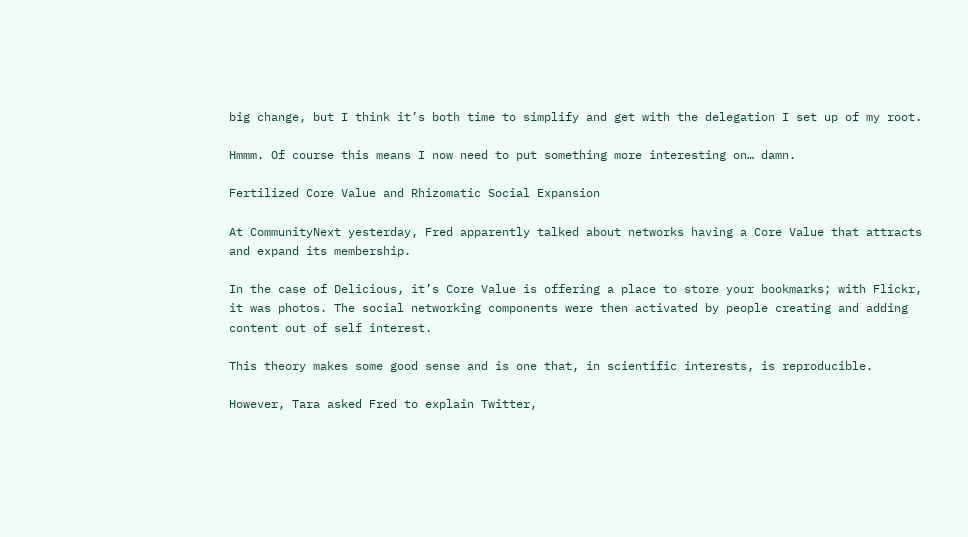big change, but I think it’s both time to simplify and get with the delegation I set up of my root.

Hmmm. Of course this means I now need to put something more interesting on… damn.

Fertilized Core Value and Rhizomatic Social Expansion

At CommunityNext yesterday, Fred apparently talked about networks having a Core Value that attracts and expand its membership.

In the case of Delicious, it’s Core Value is offering a place to store your bookmarks; with Flickr, it was photos. The social networking components were then activated by people creating and adding content out of self interest.

This theory makes some good sense and is one that, in scientific interests, is reproducible.

However, Tara asked Fred to explain Twitter,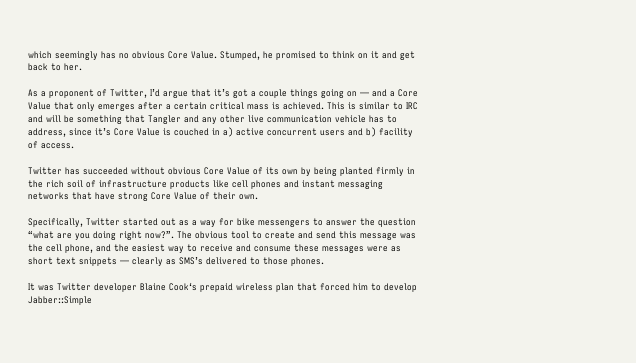which seemingly has no obvious Core Value. Stumped, he promised to think on it and get back to her.

As a proponent of Twitter, I’d argue that it’s got a couple things going on — and a Core Value that only emerges after a certain critical mass is achieved. This is similar to IRC and will be something that Tangler and any other live communication vehicle has to address, since it’s Core Value is couched in a) active concurrent users and b) facility of access.

Twitter has succeeded without obvious Core Value of its own by being planted firmly in the rich soil of infrastructure products like cell phones and instant messaging networks that have strong Core Value of their own.

Specifically, Twitter started out as a way for bike messengers to answer the question “what are you doing right now?”. The obvious tool to create and send this message was the cell phone, and the easiest way to receive and consume these messages were as short text snippets — clearly as SMS’s delivered to those phones.

It was Twitter developer Blaine Cook‘s prepaid wireless plan that forced him to develop Jabber::Simple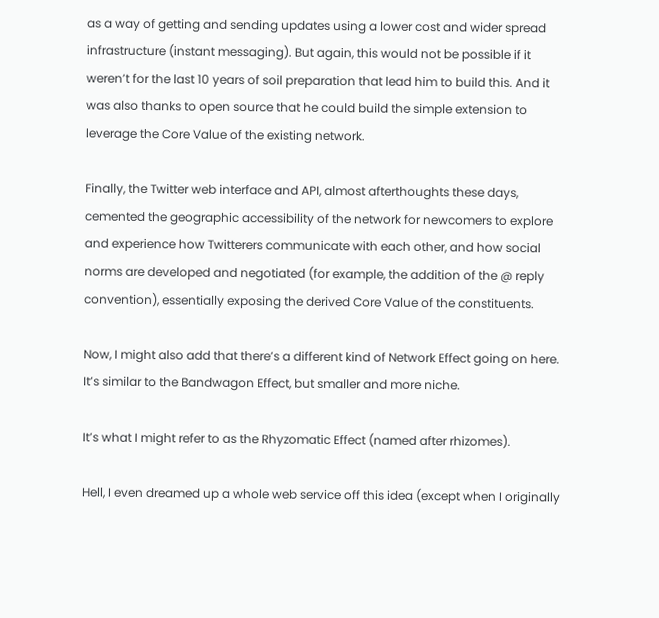as a way of getting and sending updates using a lower cost and wider spread infrastructure (instant messaging). But again, this would not be possible if it weren’t for the last 10 years of soil preparation that lead him to build this. And it was also thanks to open source that he could build the simple extension to leverage the Core Value of the existing network.

Finally, the Twitter web interface and API, almost afterthoughts these days, cemented the geographic accessibility of the network for newcomers to explore and experience how Twitterers communicate with each other, and how social norms are developed and negotiated (for example, the addition of the @ reply convention), essentially exposing the derived Core Value of the constituents.

Now, I might also add that there’s a different kind of Network Effect going on here. It’s similar to the Bandwagon Effect, but smaller and more niche.

It’s what I might refer to as the Rhyzomatic Effect (named after rhizomes).

Hell, I even dreamed up a whole web service off this idea (except when I originally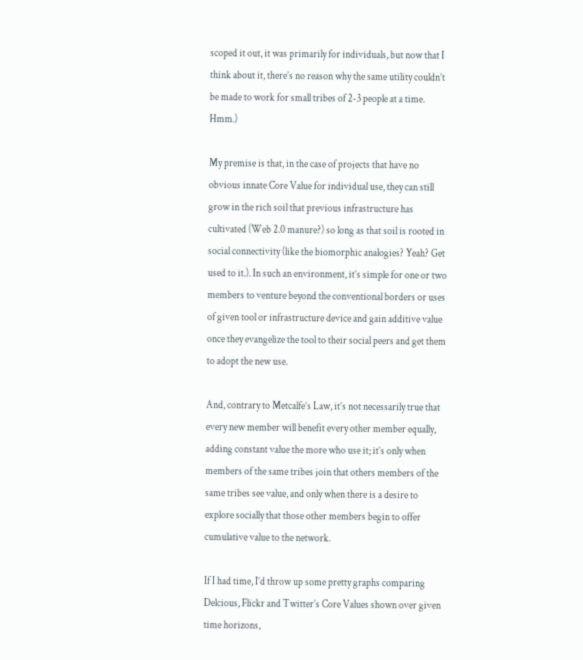scoped it out, it was primarily for individuals, but now that I think about it, there’s no reason why the same utility couldn’t be made to work for small tribes of 2-3 people at a time. Hmm.)

My premise is that, in the case of projects that have no obvious innate Core Value for individual use, they can still grow in the rich soil that previous infrastructure has cultivated (Web 2.0 manure?) so long as that soil is rooted in social connectivity (like the biomorphic analogies? Yeah? Get used to it.). In such an environment, it’s simple for one or two members to venture beyond the conventional borders or uses of given tool or infrastructure device and gain additive value once they evangelize the tool to their social peers and get them to adopt the new use.

And, contrary to Metcalfe’s Law, it’s not necessarily true that every new member will benefit every other member equally, adding constant value the more who use it; it’s only when members of the same tribes join that others members of the same tribes see value, and only when there is a desire to explore socially that those other members begin to offer cumulative value to the network.

If I had time, I’d throw up some pretty graphs comparing Delcious, Flickr and Twitter’s Core Values shown over given time horizons,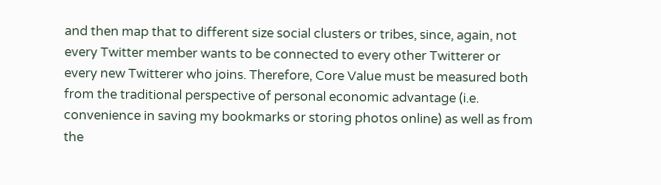and then map that to different size social clusters or tribes, since, again, not every Twitter member wants to be connected to every other Twitterer or every new Twitterer who joins. Therefore, Core Value must be measured both from the traditional perspective of personal economic advantage (i.e. convenience in saving my bookmarks or storing photos online) as well as from the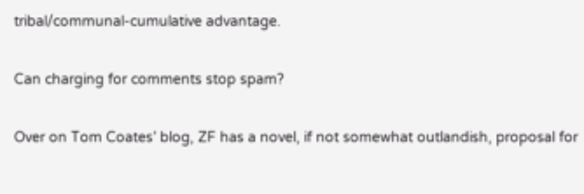tribal/communal-cumulative advantage.

Can charging for comments stop spam?

Over on Tom Coates’ blog, ZF has a novel, if not somewhat outlandish, proposal for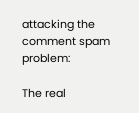attacking the comment spam problem:

The real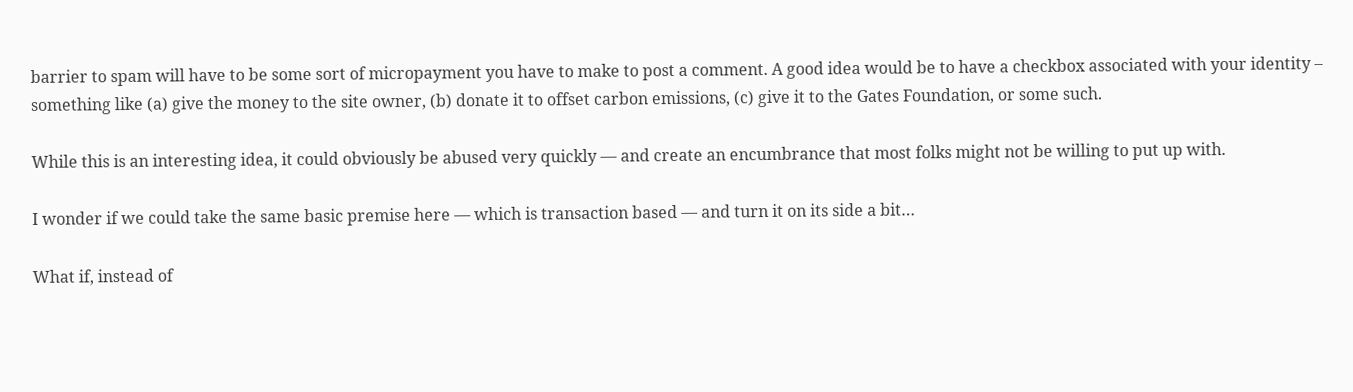barrier to spam will have to be some sort of micropayment you have to make to post a comment. A good idea would be to have a checkbox associated with your identity – something like (a) give the money to the site owner, (b) donate it to offset carbon emissions, (c) give it to the Gates Foundation, or some such.

While this is an interesting idea, it could obviously be abused very quickly — and create an encumbrance that most folks might not be willing to put up with.

I wonder if we could take the same basic premise here — which is transaction based — and turn it on its side a bit…

What if, instead of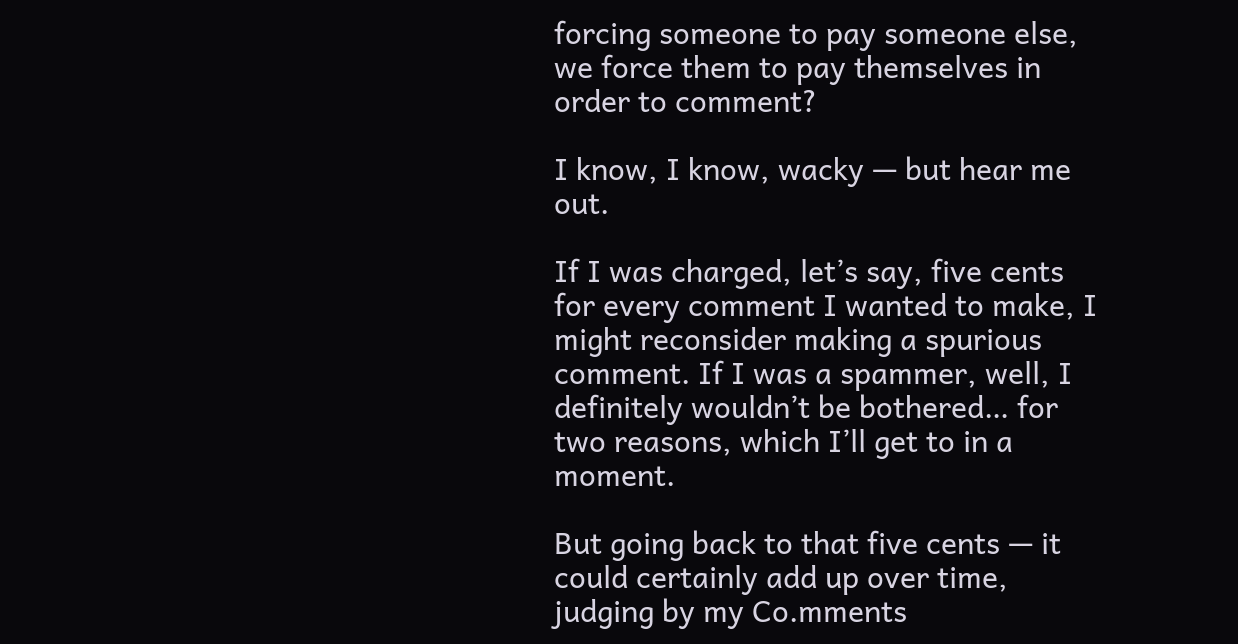forcing someone to pay someone else, we force them to pay themselves in order to comment?

I know, I know, wacky — but hear me out.

If I was charged, let’s say, five cents for every comment I wanted to make, I might reconsider making a spurious comment. If I was a spammer, well, I definitely wouldn’t be bothered… for two reasons, which I’ll get to in a moment.

But going back to that five cents — it could certainly add up over time, judging by my Co.mments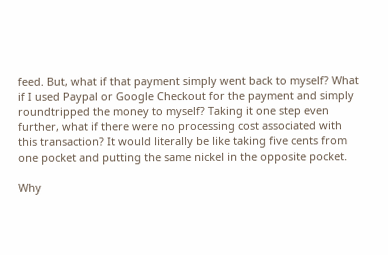feed. But, what if that payment simply went back to myself? What if I used Paypal or Google Checkout for the payment and simply roundtripped the money to myself? Taking it one step even further, what if there were no processing cost associated with this transaction? It would literally be like taking five cents from one pocket and putting the same nickel in the opposite pocket.

Why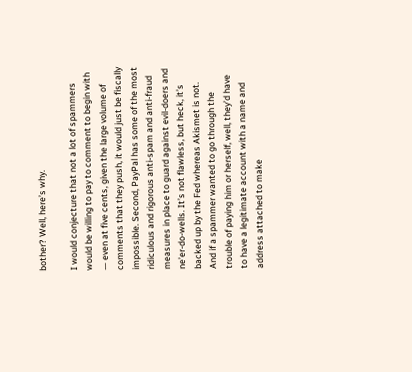bother? Well, here’s why.

I would conjecture that not a lot of spammers would be willing to pay to comment to begin with — even at five cents, given the large volume of comments that they push, it would just be fiscally impossible. Second, PayPal has some of the most ridiculous and rigorous anti-spam and anti-fraud measures in place to guard against evil-doers and ne’er-do-wells. It’s not flawless, but heck, it’s backed up by the Fed whereas Akismet is not. And if a spammer wanted to go through the trouble of paying him or herself, well, they’d have to have a legitimate account with a name and address attached to make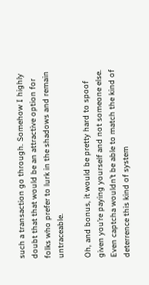such a transaction go through. Somehow I highly doubt that that would be an attractive option for folks who prefer to lurk in the shadows and remain untraceable.

Oh, and bonus, it would be pretty hard to spoof given you’re paying yourself and not someone else. Even captcha wouldn’t be able to match the kind of deterrence this kind of system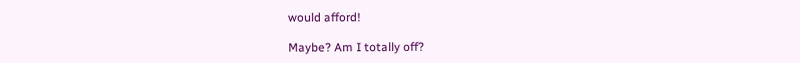would afford!

Maybe? Am I totally off?